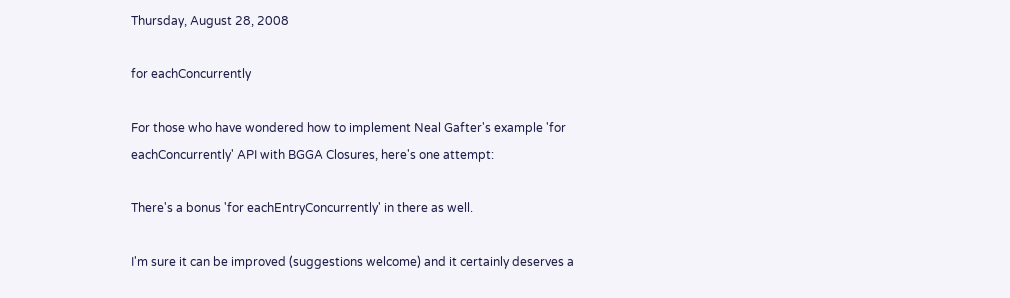Thursday, August 28, 2008

for eachConcurrently

For those who have wondered how to implement Neal Gafter's example 'for eachConcurrently' API with BGGA Closures, here's one attempt:

There's a bonus 'for eachEntryConcurrently' in there as well.

I'm sure it can be improved (suggestions welcome) and it certainly deserves a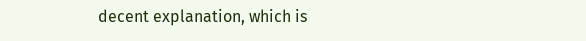decent explanation, which is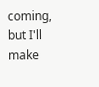coming, but I'll make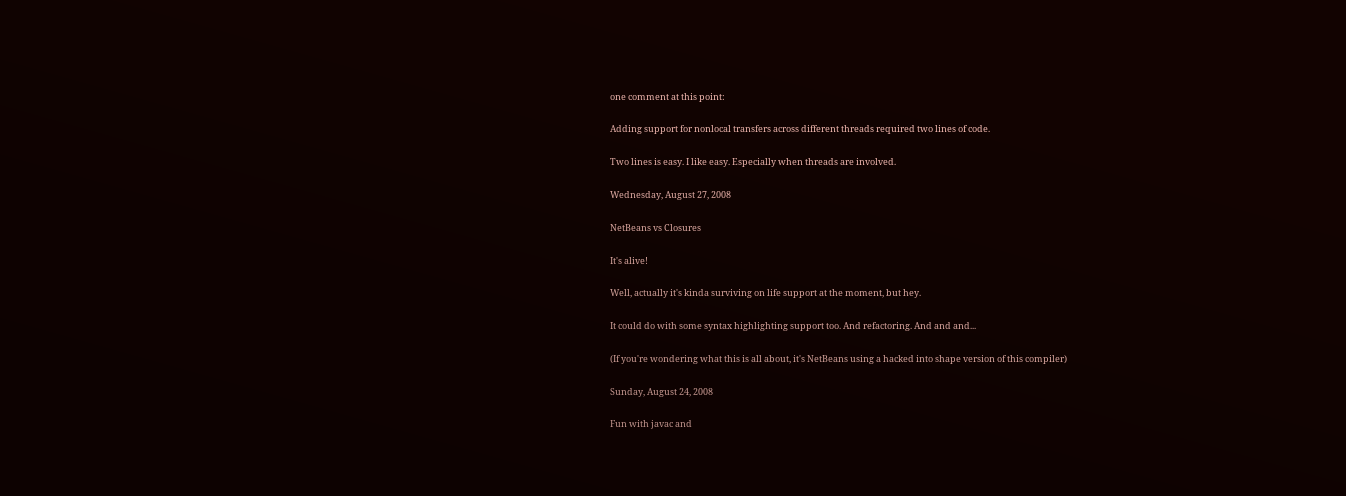one comment at this point:

Adding support for nonlocal transfers across different threads required two lines of code.

Two lines is easy. I like easy. Especially when threads are involved.

Wednesday, August 27, 2008

NetBeans vs Closures

It's alive!

Well, actually it's kinda surviving on life support at the moment, but hey.

It could do with some syntax highlighting support too. And refactoring. And and and...

(If you're wondering what this is all about, it's NetBeans using a hacked into shape version of this compiler)

Sunday, August 24, 2008

Fun with javac and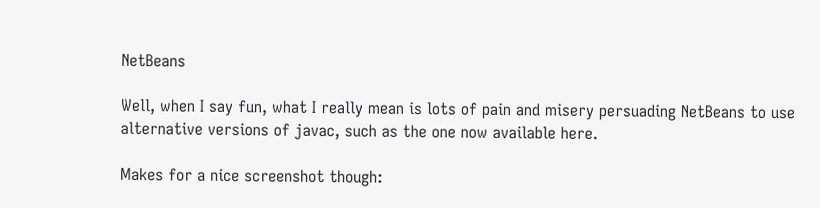NetBeans

Well, when I say fun, what I really mean is lots of pain and misery persuading NetBeans to use alternative versions of javac, such as the one now available here.

Makes for a nice screenshot though: